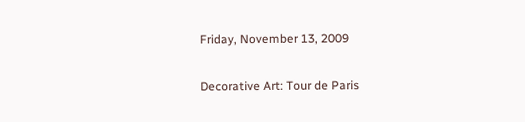Friday, November 13, 2009

Decorative Art: Tour de Paris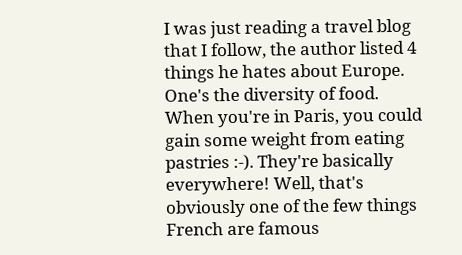I was just reading a travel blog that I follow, the author listed 4 things he hates about Europe. One's the diversity of food. When you're in Paris, you could gain some weight from eating pastries :-). They're basically everywhere! Well, that's obviously one of the few things French are famous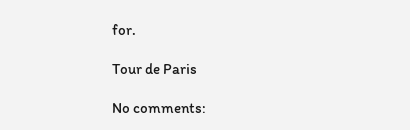for.

Tour de Paris

No comments: